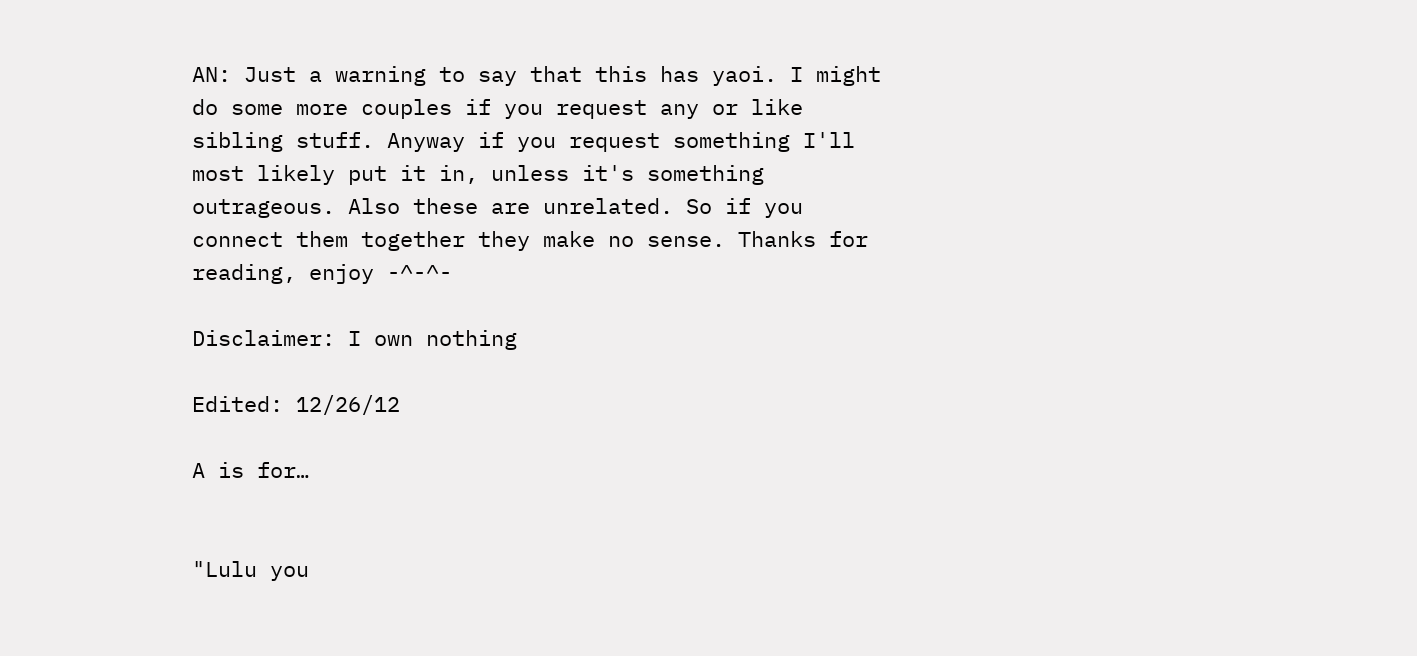AN: Just a warning to say that this has yaoi. I might do some more couples if you request any or like sibling stuff. Anyway if you request something I'll most likely put it in, unless it's something outrageous. Also these are unrelated. So if you connect them together they make no sense. Thanks for reading, enjoy -^-^-

Disclaimer: I own nothing

Edited: 12/26/12

A is for…


"Lulu you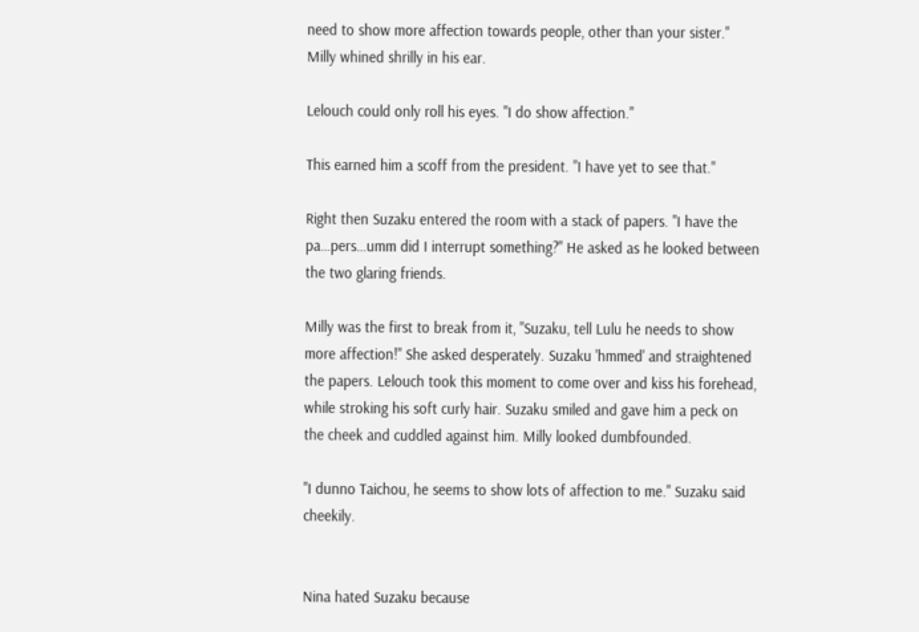need to show more affection towards people, other than your sister." Milly whined shrilly in his ear.

Lelouch could only roll his eyes. "I do show affection."

This earned him a scoff from the president. "I have yet to see that."

Right then Suzaku entered the room with a stack of papers. "I have the pa…pers…umm did I interrupt something?" He asked as he looked between the two glaring friends.

Milly was the first to break from it, "Suzaku, tell Lulu he needs to show more affection!" She asked desperately. Suzaku 'hmmed' and straightened the papers. Lelouch took this moment to come over and kiss his forehead, while stroking his soft curly hair. Suzaku smiled and gave him a peck on the cheek and cuddled against him. Milly looked dumbfounded.

"I dunno Taichou, he seems to show lots of affection to me." Suzaku said cheekily.


Nina hated Suzaku because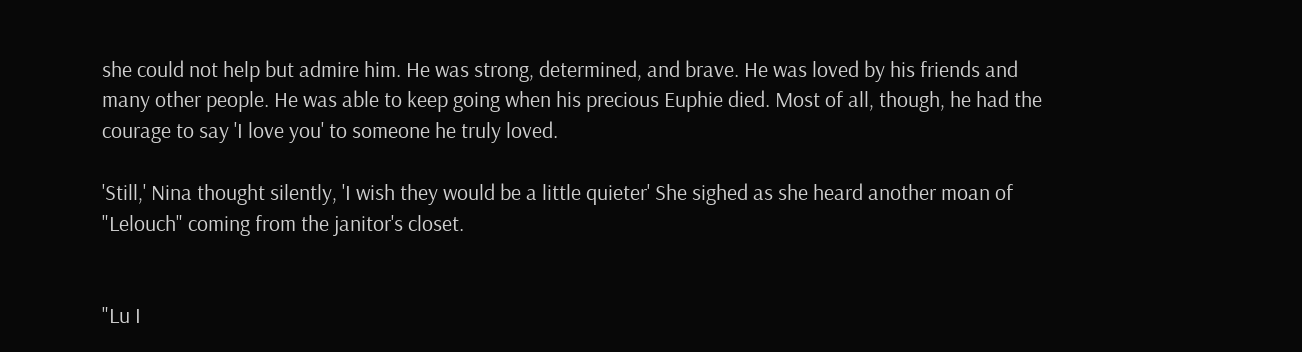she could not help but admire him. He was strong, determined, and brave. He was loved by his friends and many other people. He was able to keep going when his precious Euphie died. Most of all, though, he had the courage to say 'I love you' to someone he truly loved.

'Still,' Nina thought silently, 'I wish they would be a little quieter' She sighed as she heard another moan of "Lelouch" coming from the janitor's closet.


"Lu I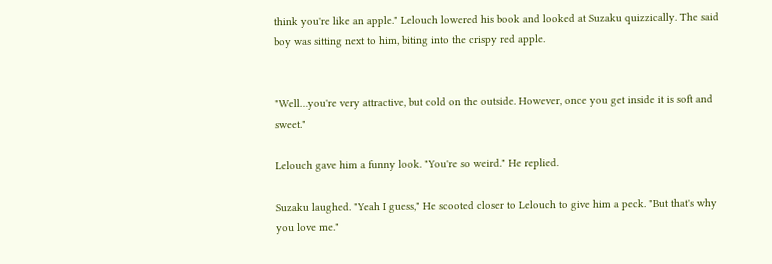think you're like an apple." Lelouch lowered his book and looked at Suzaku quizzically. The said boy was sitting next to him, biting into the crispy red apple.


"Well…you're very attractive, but cold on the outside. However, once you get inside it is soft and sweet."

Lelouch gave him a funny look. "You're so weird." He replied.

Suzaku laughed. "Yeah I guess," He scooted closer to Lelouch to give him a peck. "But that's why you love me."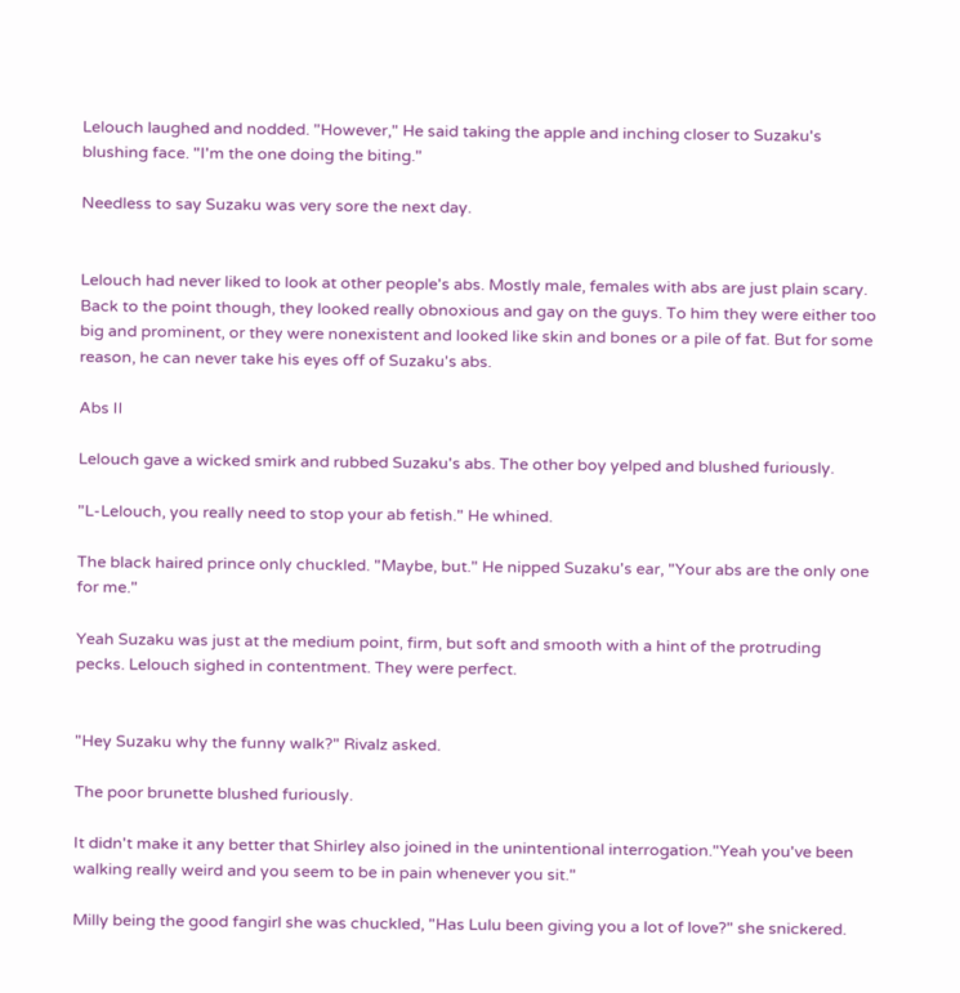Lelouch laughed and nodded. "However," He said taking the apple and inching closer to Suzaku's blushing face. "I'm the one doing the biting."

Needless to say Suzaku was very sore the next day.


Lelouch had never liked to look at other people's abs. Mostly male, females with abs are just plain scary. Back to the point though, they looked really obnoxious and gay on the guys. To him they were either too big and prominent, or they were nonexistent and looked like skin and bones or a pile of fat. But for some reason, he can never take his eyes off of Suzaku's abs.

Abs II

Lelouch gave a wicked smirk and rubbed Suzaku's abs. The other boy yelped and blushed furiously.

"L-Lelouch, you really need to stop your ab fetish." He whined.

The black haired prince only chuckled. "Maybe, but." He nipped Suzaku's ear, "Your abs are the only one for me."

Yeah Suzaku was just at the medium point, firm, but soft and smooth with a hint of the protruding pecks. Lelouch sighed in contentment. They were perfect.


"Hey Suzaku why the funny walk?" Rivalz asked.

The poor brunette blushed furiously.

It didn't make it any better that Shirley also joined in the unintentional interrogation."Yeah you've been walking really weird and you seem to be in pain whenever you sit."

Milly being the good fangirl she was chuckled, "Has Lulu been giving you a lot of love?" she snickered.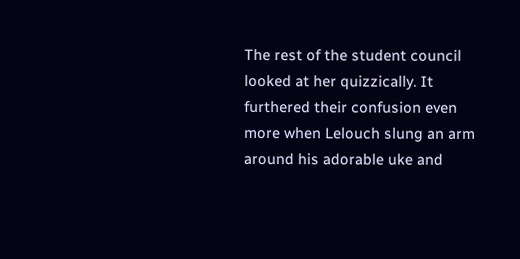The rest of the student council looked at her quizzically. It furthered their confusion even more when Lelouch slung an arm around his adorable uke and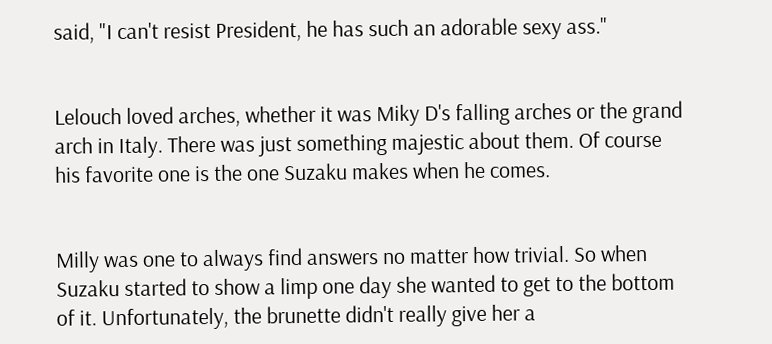said, "I can't resist President, he has such an adorable sexy ass."


Lelouch loved arches, whether it was Miky D's falling arches or the grand arch in Italy. There was just something majestic about them. Of course his favorite one is the one Suzaku makes when he comes.


Milly was one to always find answers no matter how trivial. So when Suzaku started to show a limp one day she wanted to get to the bottom of it. Unfortunately, the brunette didn't really give her a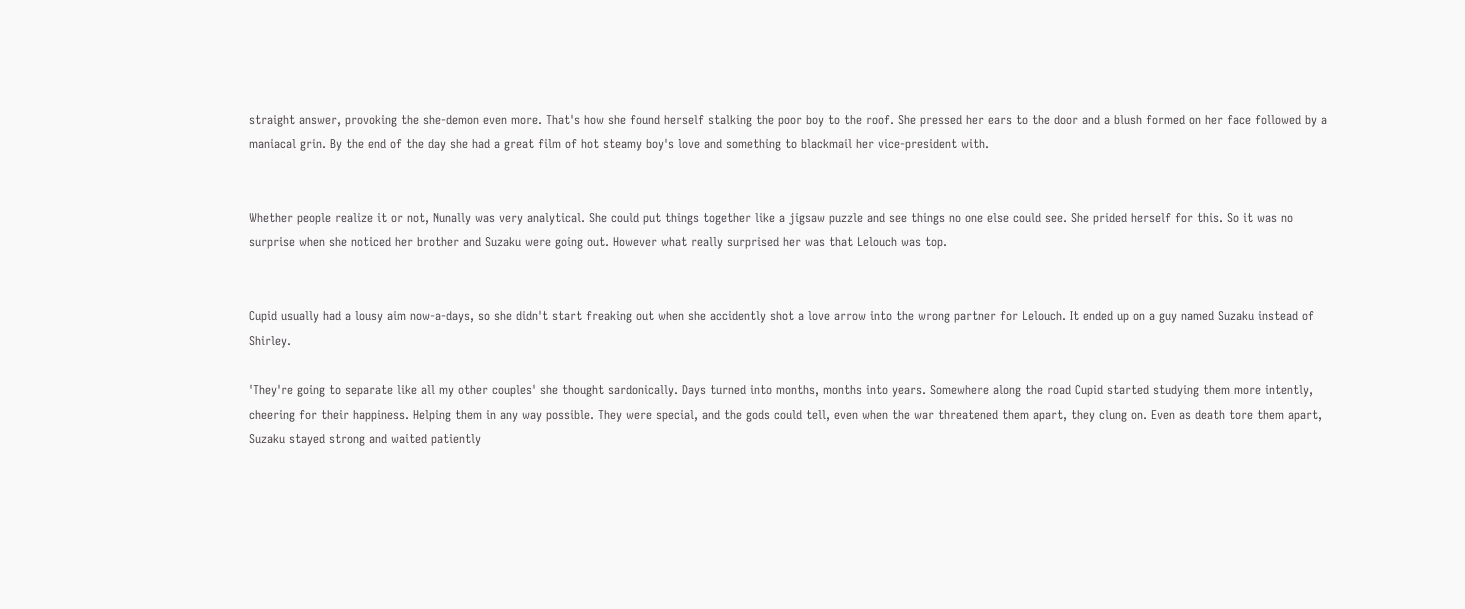straight answer, provoking the she-demon even more. That's how she found herself stalking the poor boy to the roof. She pressed her ears to the door and a blush formed on her face followed by a maniacal grin. By the end of the day she had a great film of hot steamy boy's love and something to blackmail her vice-president with.


Whether people realize it or not, Nunally was very analytical. She could put things together like a jigsaw puzzle and see things no one else could see. She prided herself for this. So it was no surprise when she noticed her brother and Suzaku were going out. However what really surprised her was that Lelouch was top.


Cupid usually had a lousy aim now-a-days, so she didn't start freaking out when she accidently shot a love arrow into the wrong partner for Lelouch. It ended up on a guy named Suzaku instead of Shirley.

'They're going to separate like all my other couples' she thought sardonically. Days turned into months, months into years. Somewhere along the road Cupid started studying them more intently, cheering for their happiness. Helping them in any way possible. They were special, and the gods could tell, even when the war threatened them apart, they clung on. Even as death tore them apart, Suzaku stayed strong and waited patiently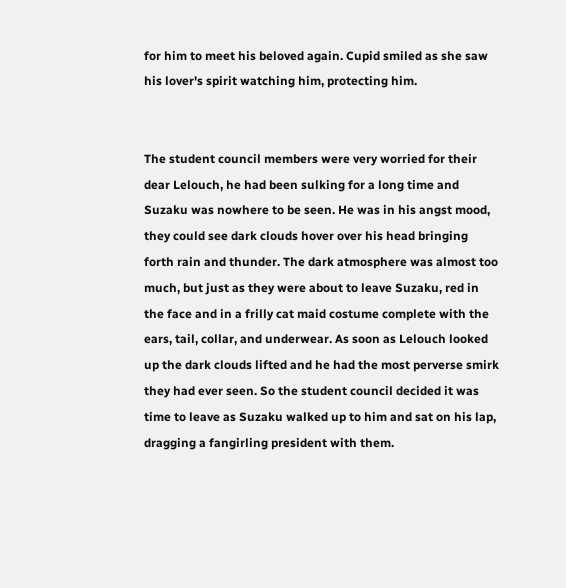for him to meet his beloved again. Cupid smiled as she saw his lover's spirit watching him, protecting him.


The student council members were very worried for their dear Lelouch, he had been sulking for a long time and Suzaku was nowhere to be seen. He was in his angst mood, they could see dark clouds hover over his head bringing forth rain and thunder. The dark atmosphere was almost too much, but just as they were about to leave Suzaku, red in the face and in a frilly cat maid costume complete with the ears, tail, collar, and underwear. As soon as Lelouch looked up the dark clouds lifted and he had the most perverse smirk they had ever seen. So the student council decided it was time to leave as Suzaku walked up to him and sat on his lap, dragging a fangirling president with them.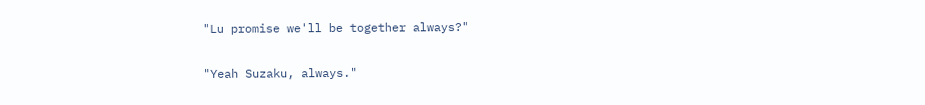"Lu promise we'll be together always?"

"Yeah Suzaku, always."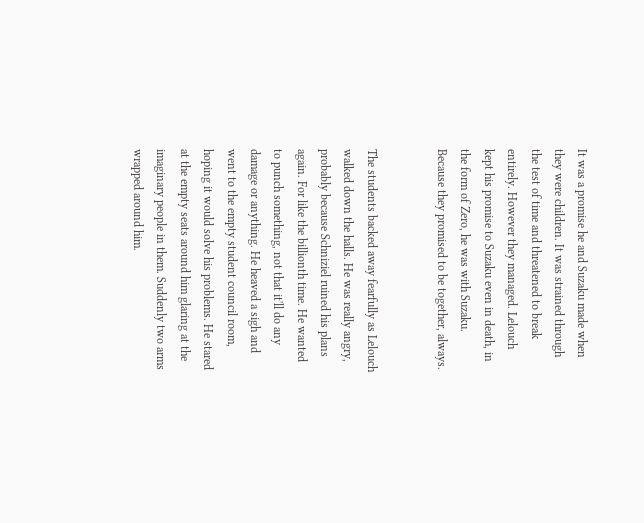It was a promise he and Suzaku made when they were children. It was strained through the test of time and threatened to break entirely. However they managed. Lelouch kept his promise to Suzaku even in death, in the form of Zero, he was with Suzaku. Because they promised to be together, always.


The students backed away fearfully as Lelouch walked down the halls. He was really angry, probably because Schniziel ruined his plans again. For like the billionth time. He wanted to punch something, not that it'll do any damage or anything. He heaved a sigh and went to the empty student council room, hoping it would solve his problems. He stared at the empty seats around him glaring at the imaginary people in them. Suddenly two arms wrapped around him.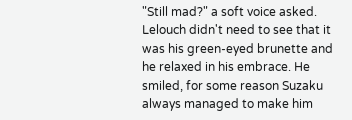"Still mad?" a soft voice asked. Lelouch didn't need to see that it was his green-eyed brunette and he relaxed in his embrace. He smiled, for some reason Suzaku always managed to make him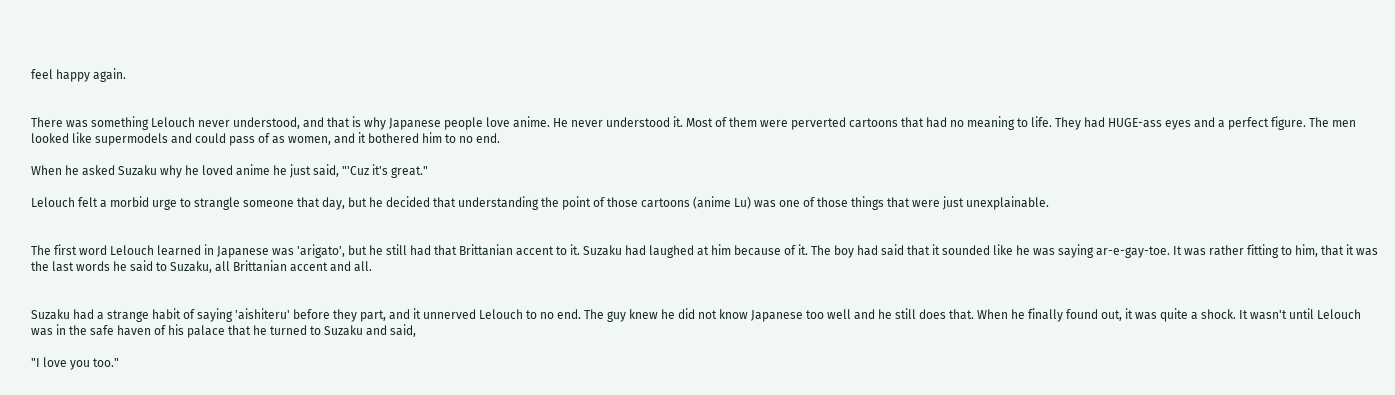feel happy again.


There was something Lelouch never understood, and that is why Japanese people love anime. He never understood it. Most of them were perverted cartoons that had no meaning to life. They had HUGE-ass eyes and a perfect figure. The men looked like supermodels and could pass of as women, and it bothered him to no end.

When he asked Suzaku why he loved anime he just said, "'Cuz it's great."

Lelouch felt a morbid urge to strangle someone that day, but he decided that understanding the point of those cartoons (anime Lu) was one of those things that were just unexplainable.


The first word Lelouch learned in Japanese was 'arigato', but he still had that Brittanian accent to it. Suzaku had laughed at him because of it. The boy had said that it sounded like he was saying ar-e-gay-toe. It was rather fitting to him, that it was the last words he said to Suzaku, all Brittanian accent and all.


Suzaku had a strange habit of saying 'aishiteru' before they part, and it unnerved Lelouch to no end. The guy knew he did not know Japanese too well and he still does that. When he finally found out, it was quite a shock. It wasn't until Lelouch was in the safe haven of his palace that he turned to Suzaku and said,

"I love you too."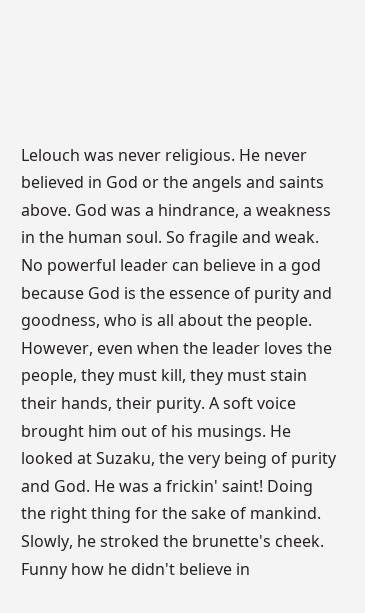Lelouch was never religious. He never believed in God or the angels and saints above. God was a hindrance, a weakness in the human soul. So fragile and weak. No powerful leader can believe in a god because God is the essence of purity and goodness, who is all about the people. However, even when the leader loves the people, they must kill, they must stain their hands, their purity. A soft voice brought him out of his musings. He looked at Suzaku, the very being of purity and God. He was a frickin' saint! Doing the right thing for the sake of mankind. Slowly, he stroked the brunette's cheek. Funny how he didn't believe in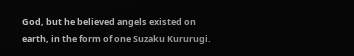God, but he believed angels existed on earth, in the form of one Suzaku Kururugi.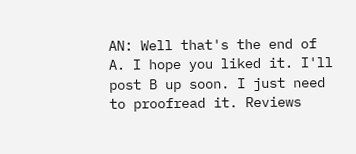AN: Well that's the end of A. I hope you liked it. I'll post B up soon. I just need to proofread it. Reviews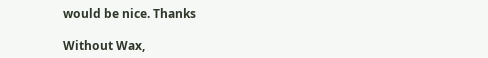would be nice. Thanks

Without Wax,